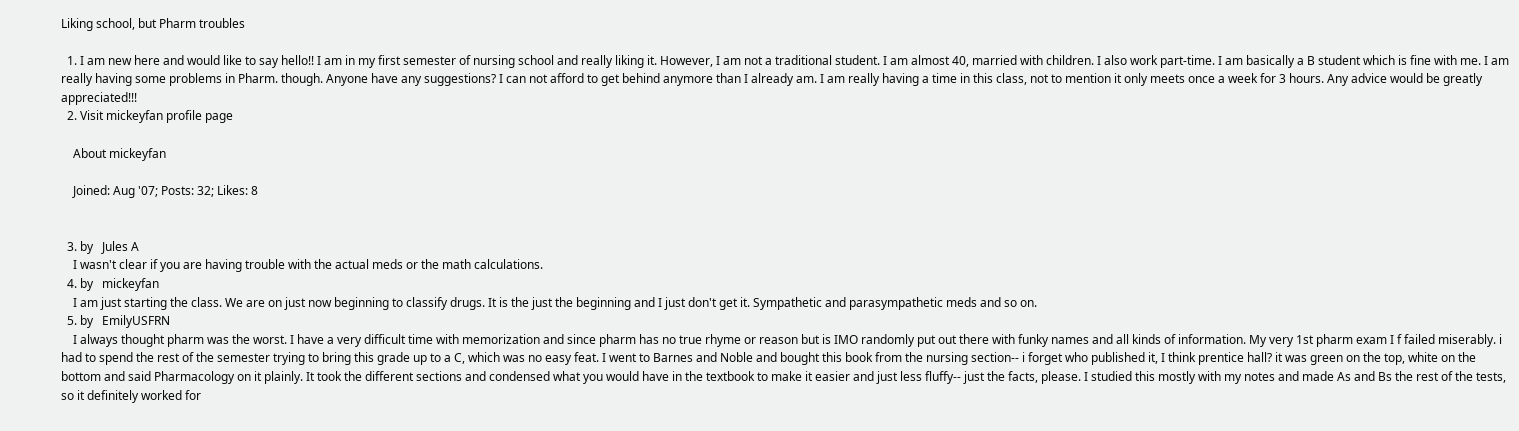Liking school, but Pharm troubles

  1. I am new here and would like to say hello!! I am in my first semester of nursing school and really liking it. However, I am not a traditional student. I am almost 40, married with children. I also work part-time. I am basically a B student which is fine with me. I am really having some problems in Pharm. though. Anyone have any suggestions? I can not afford to get behind anymore than I already am. I am really having a time in this class, not to mention it only meets once a week for 3 hours. Any advice would be greatly appreciated!!!
  2. Visit mickeyfan profile page

    About mickeyfan

    Joined: Aug '07; Posts: 32; Likes: 8


  3. by   Jules A
    I wasn't clear if you are having trouble with the actual meds or the math calculations.
  4. by   mickeyfan
    I am just starting the class. We are on just now beginning to classify drugs. It is the just the beginning and I just don't get it. Sympathetic and parasympathetic meds and so on.
  5. by   EmilyUSFRN
    I always thought pharm was the worst. I have a very difficult time with memorization and since pharm has no true rhyme or reason but is IMO randomly put out there with funky names and all kinds of information. My very 1st pharm exam I f failed miserably. i had to spend the rest of the semester trying to bring this grade up to a C, which was no easy feat. I went to Barnes and Noble and bought this book from the nursing section-- i forget who published it, I think prentice hall? it was green on the top, white on the bottom and said Pharmacology on it plainly. It took the different sections and condensed what you would have in the textbook to make it easier and just less fluffy-- just the facts, please. I studied this mostly with my notes and made As and Bs the rest of the tests, so it definitely worked for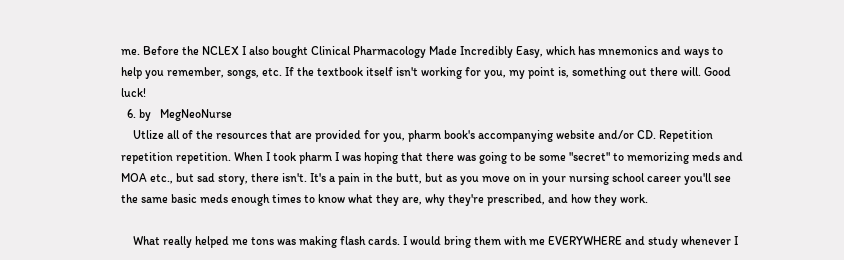me. Before the NCLEX I also bought Clinical Pharmacology Made Incredibly Easy, which has mnemonics and ways to help you remember, songs, etc. If the textbook itself isn't working for you, my point is, something out there will. Good luck!
  6. by   MegNeoNurse
    Utlize all of the resources that are provided for you, pharm book's accompanying website and/or CD. Repetition repetition repetition. When I took pharm I was hoping that there was going to be some "secret" to memorizing meds and MOA etc., but sad story, there isn't. It's a pain in the butt, but as you move on in your nursing school career you'll see the same basic meds enough times to know what they are, why they're prescribed, and how they work.

    What really helped me tons was making flash cards. I would bring them with me EVERYWHERE and study whenever I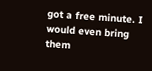got a free minute. I would even bring them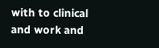with to clinical and work and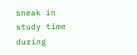sneak in study time during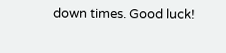down times. Good luck!